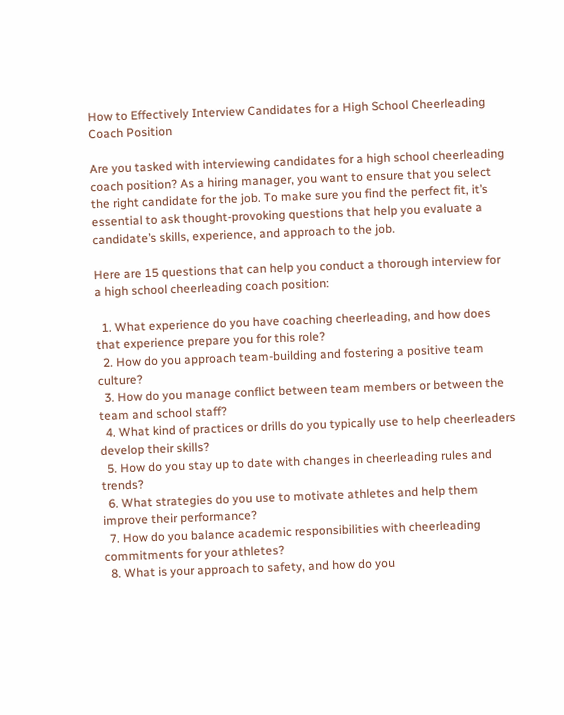How to Effectively Interview Candidates for a High School Cheerleading Coach Position

Are you tasked with interviewing candidates for a high school cheerleading coach position? As a hiring manager, you want to ensure that you select the right candidate for the job. To make sure you find the perfect fit, it’s essential to ask thought-provoking questions that help you evaluate a candidate’s skills, experience, and approach to the job.

Here are 15 questions that can help you conduct a thorough interview for a high school cheerleading coach position:

  1. What experience do you have coaching cheerleading, and how does that experience prepare you for this role?
  2. How do you approach team-building and fostering a positive team culture?
  3. How do you manage conflict between team members or between the team and school staff?
  4. What kind of practices or drills do you typically use to help cheerleaders develop their skills?
  5. How do you stay up to date with changes in cheerleading rules and trends?
  6. What strategies do you use to motivate athletes and help them improve their performance?
  7. How do you balance academic responsibilities with cheerleading commitments for your athletes?
  8. What is your approach to safety, and how do you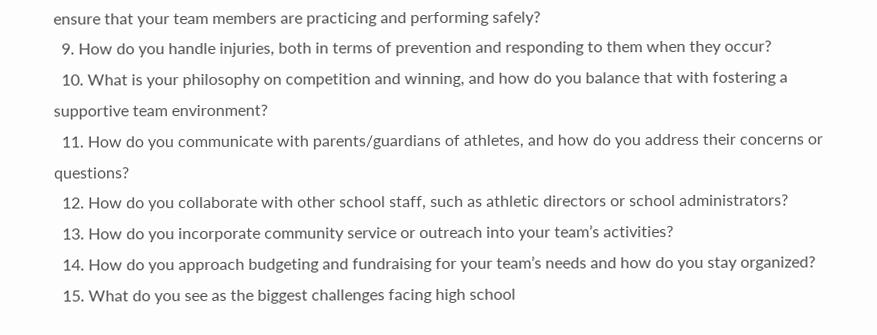ensure that your team members are practicing and performing safely?
  9. How do you handle injuries, both in terms of prevention and responding to them when they occur?
  10. What is your philosophy on competition and winning, and how do you balance that with fostering a supportive team environment?
  11. How do you communicate with parents/guardians of athletes, and how do you address their concerns or questions?
  12. How do you collaborate with other school staff, such as athletic directors or school administrators?
  13. How do you incorporate community service or outreach into your team’s activities?
  14. How do you approach budgeting and fundraising for your team’s needs and how do you stay organized?
  15. What do you see as the biggest challenges facing high school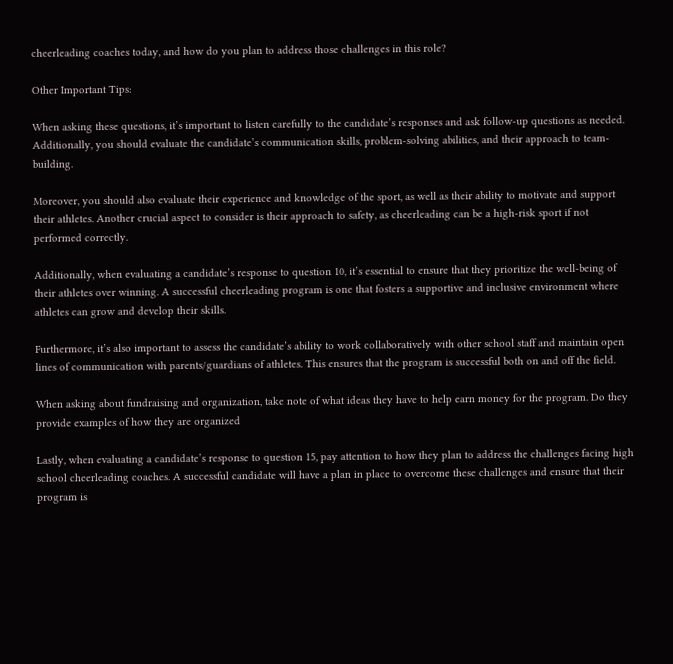cheerleading coaches today, and how do you plan to address those challenges in this role?

Other Important Tips:

When asking these questions, it’s important to listen carefully to the candidate’s responses and ask follow-up questions as needed. Additionally, you should evaluate the candidate’s communication skills, problem-solving abilities, and their approach to team-building.

Moreover, you should also evaluate their experience and knowledge of the sport, as well as their ability to motivate and support their athletes. Another crucial aspect to consider is their approach to safety, as cheerleading can be a high-risk sport if not performed correctly.

Additionally, when evaluating a candidate’s response to question 10, it’s essential to ensure that they prioritize the well-being of their athletes over winning. A successful cheerleading program is one that fosters a supportive and inclusive environment where athletes can grow and develop their skills.

Furthermore, it’s also important to assess the candidate’s ability to work collaboratively with other school staff and maintain open lines of communication with parents/guardians of athletes. This ensures that the program is successful both on and off the field.

When asking about fundraising and organization, take note of what ideas they have to help earn money for the program. Do they provide examples of how they are organized

Lastly, when evaluating a candidate’s response to question 15, pay attention to how they plan to address the challenges facing high school cheerleading coaches. A successful candidate will have a plan in place to overcome these challenges and ensure that their program is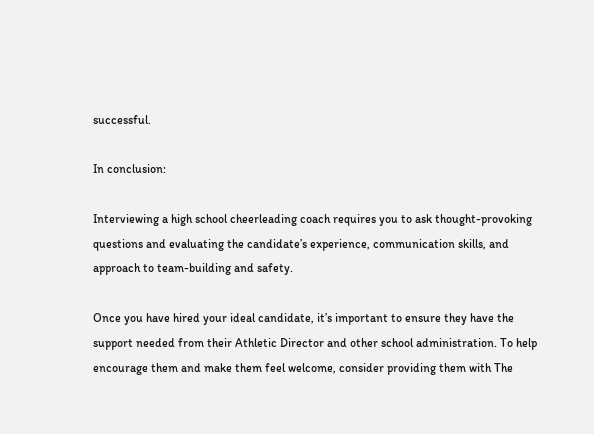successful.

In conclusion:

Interviewing a high school cheerleading coach requires you to ask thought-provoking questions and evaluating the candidate’s experience, communication skills, and approach to team-building and safety.

Once you have hired your ideal candidate, it’s important to ensure they have the support needed from their Athletic Director and other school administration. To help encourage them and make them feel welcome, consider providing them with The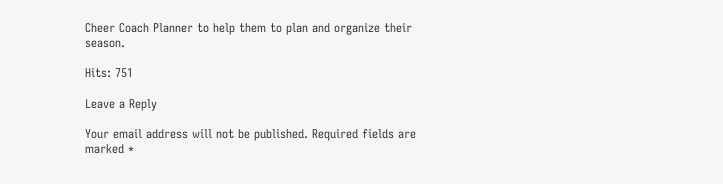Cheer Coach Planner to help them to plan and organize their season.

Hits: 751

Leave a Reply

Your email address will not be published. Required fields are marked *